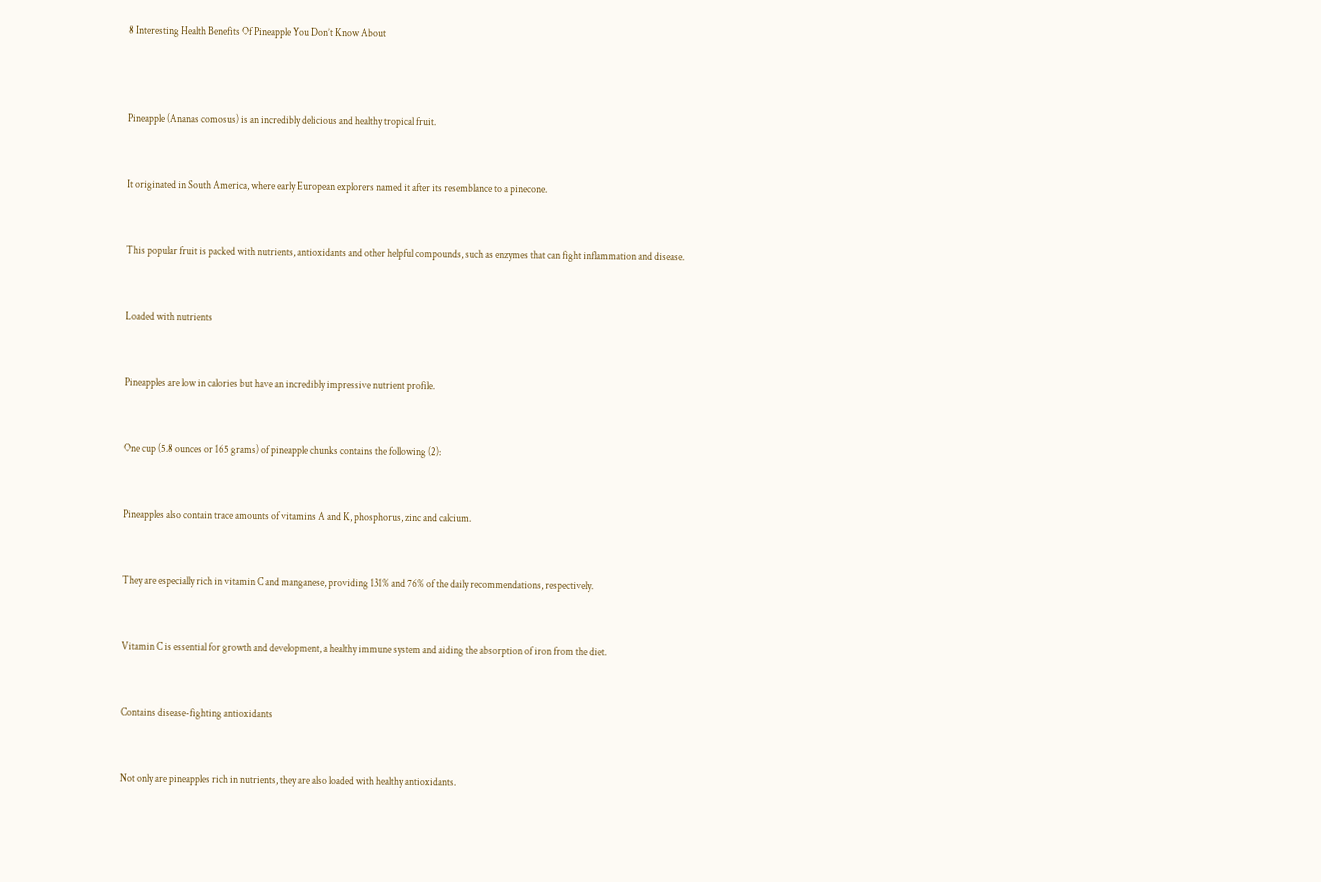8 Interesting Health Benefits Of Pineapple You Don’t Know About



Pineapple (Ananas comosus) is an incredibly delicious and healthy tropical fruit.


It originated in South America, where early European explorers named it after its resemblance to a pinecone.


This popular fruit is packed with nutrients, antioxidants and other helpful compounds, such as enzymes that can fight inflammation and disease.


Loaded with nutrients


Pineapples are low in calories but have an incredibly impressive nutrient profile.


One cup (5.8 ounces or 165 grams) of pineapple chunks contains the following (2):


Pineapples also contain trace amounts of vitamins A and K, phosphorus, zinc and calcium.


They are especially rich in vitamin C and manganese, providing 131% and 76% of the daily recommendations, respectively.


Vitamin C is essential for growth and development, a healthy immune system and aiding the absorption of iron from the diet.


Contains disease-fighting antioxidants


Not only are pineapples rich in nutrients, they are also loaded with healthy antioxidants.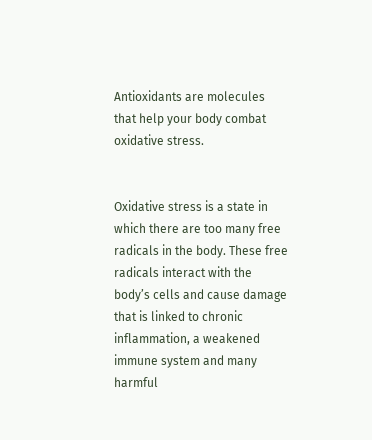Antioxidants are molecules that help your body combat oxidative stress.


Oxidative stress is a state in which there are too many free radicals in the body. These free radicals interact with the body’s cells and cause damage that is linked to chronic inflammation, a weakened immune system and many harmful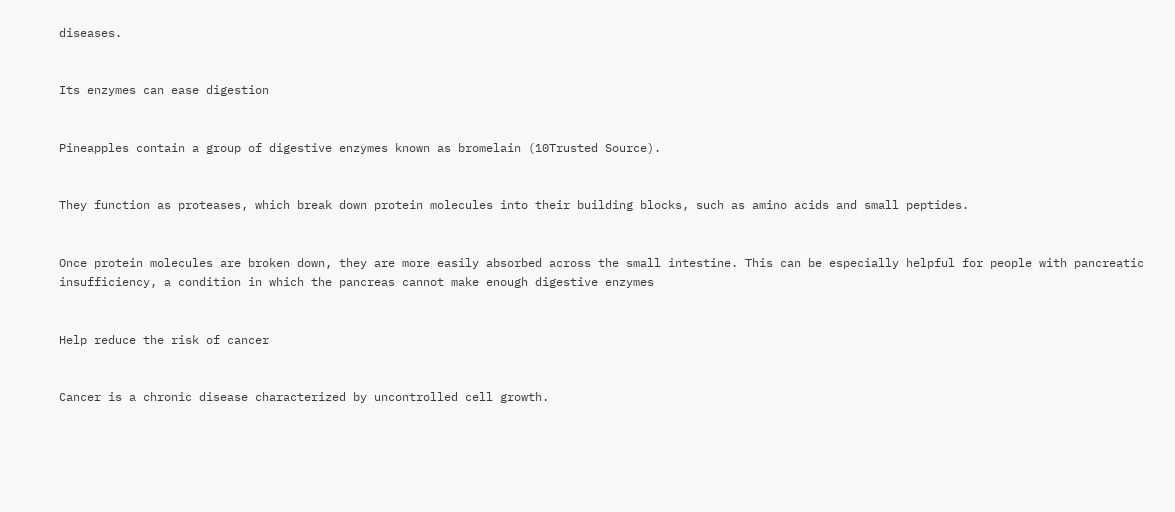diseases.


Its enzymes can ease digestion


Pineapples contain a group of digestive enzymes known as bromelain (10Trusted Source).


They function as proteases, which break down protein molecules into their building blocks, such as amino acids and small peptides.


Once protein molecules are broken down, they are more easily absorbed across the small intestine. This can be especially helpful for people with pancreatic insufficiency, a condition in which the pancreas cannot make enough digestive enzymes


Help reduce the risk of cancer


Cancer is a chronic disease characterized by uncontrolled cell growth.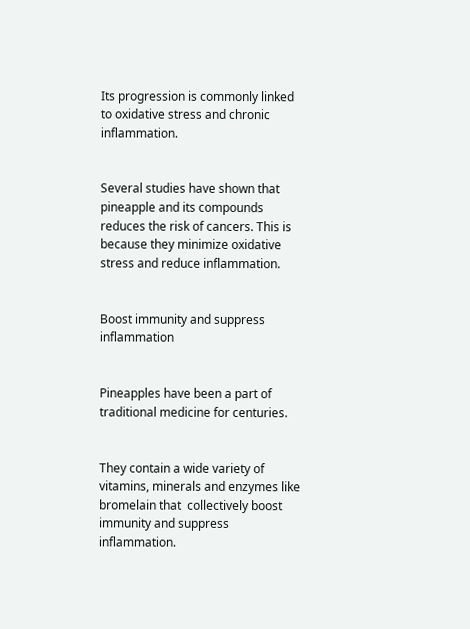Its progression is commonly linked to oxidative stress and chronic inflammation.


Several studies have shown that pineapple and its compounds reduces the risk of cancers. This is because they minimize oxidative stress and reduce inflammation.


Boost immunity and suppress inflammation


Pineapples have been a part of traditional medicine for centuries.


They contain a wide variety of vitamins, minerals and enzymes like bromelain that  collectively boost immunity and suppress inflammation.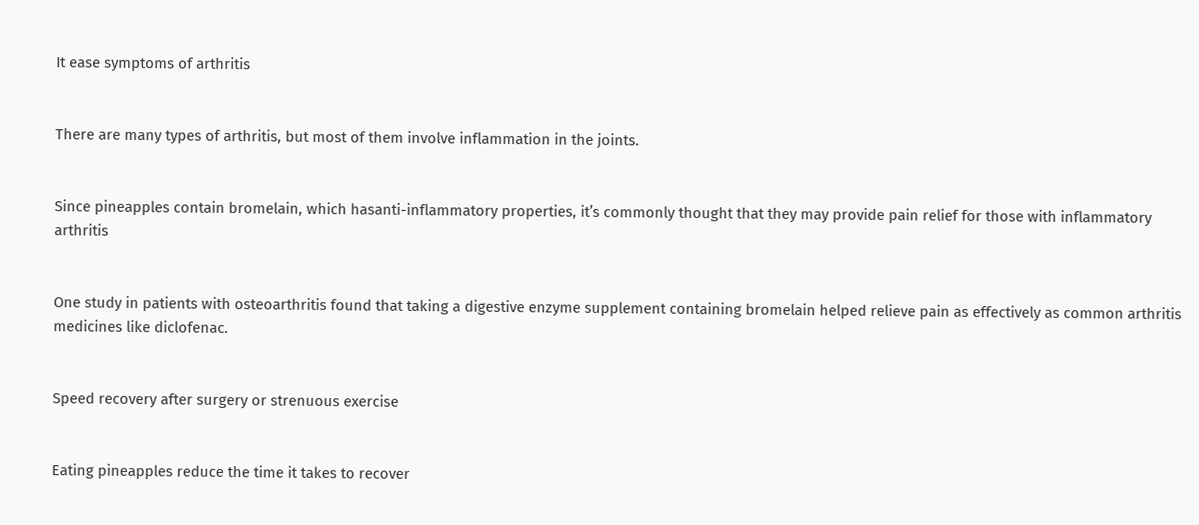It ease symptoms of arthritis


There are many types of arthritis, but most of them involve inflammation in the joints.


Since pineapples contain bromelain, which hasanti-inflammatory properties, it’s commonly thought that they may provide pain relief for those with inflammatory arthritis


One study in patients with osteoarthritis found that taking a digestive enzyme supplement containing bromelain helped relieve pain as effectively as common arthritis medicines like diclofenac.


Speed recovery after surgery or strenuous exercise


Eating pineapples reduce the time it takes to recover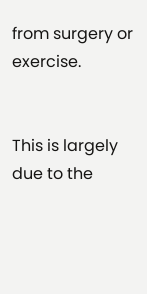from surgery or exercise.


This is largely due to the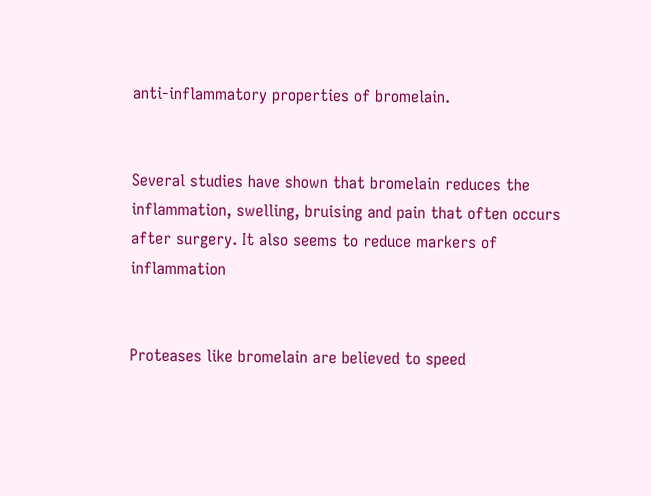anti-inflammatory properties of bromelain.


Several studies have shown that bromelain reduces the inflammation, swelling, bruising and pain that often occurs after surgery. It also seems to reduce markers of inflammation


Proteases like bromelain are believed to speed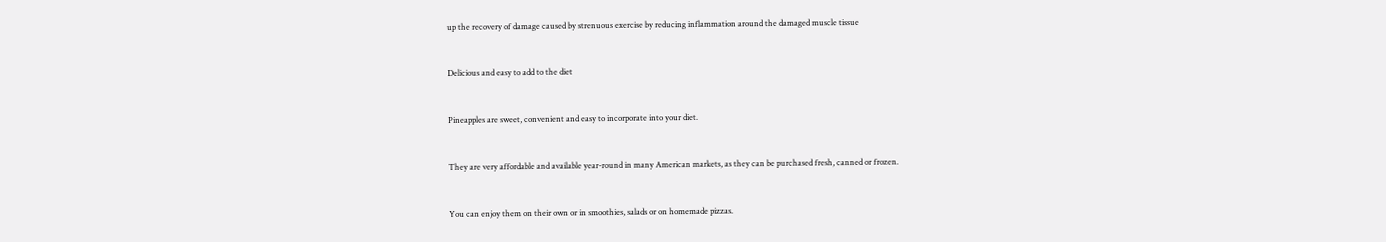up the recovery of damage caused by strenuous exercise by reducing inflammation around the damaged muscle tissue


Delicious and easy to add to the diet


Pineapples are sweet, convenient and easy to incorporate into your diet.


They are very affordable and available year-round in many American markets, as they can be purchased fresh, canned or frozen.


You can enjoy them on their own or in smoothies, salads or on homemade pizzas.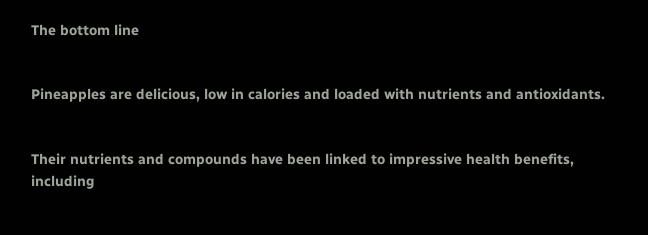The bottom line


Pineapples are delicious, low in calories and loaded with nutrients and antioxidants.


Their nutrients and compounds have been linked to impressive health benefits, including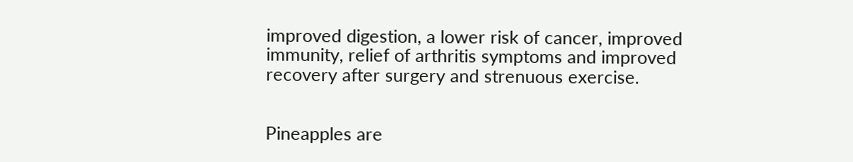improved digestion, a lower risk of cancer, improved immunity, relief of arthritis symptoms and improved recovery after surgery and strenuous exercise.


Pineapples are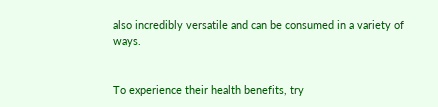also incredibly versatile and can be consumed in a variety of ways.


To experience their health benefits, try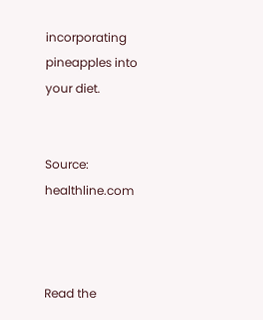incorporating pineapples into your diet.


Source: healthline.com



Read the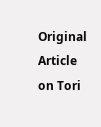Original Article on Tori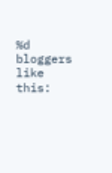%d bloggers like this: